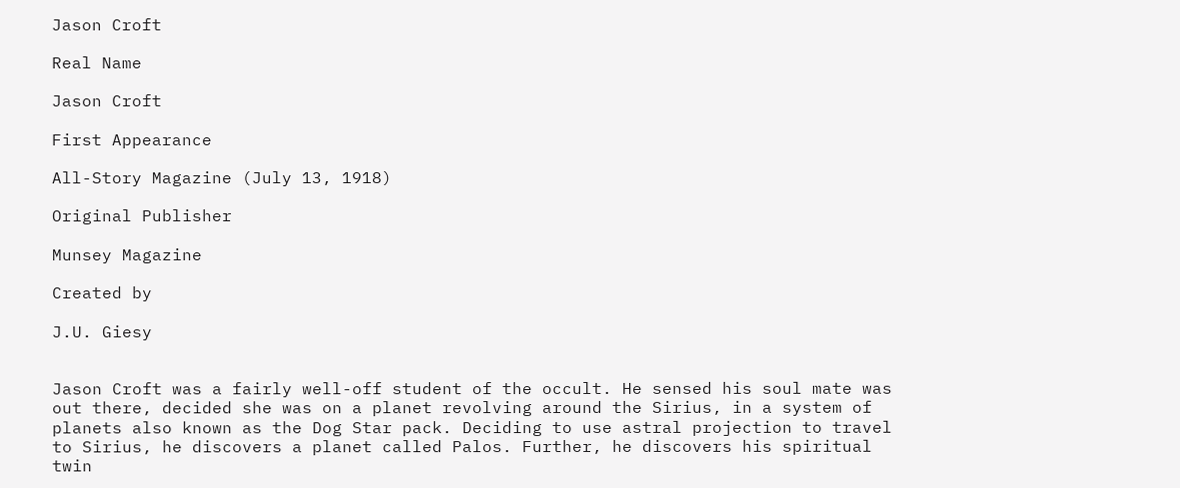Jason Croft

Real Name

Jason Croft

First Appearance

All-Story Magazine (July 13, 1918)

Original Publisher

Munsey Magazine

Created by

J.U. Giesy


Jason Croft was a fairly well-off student of the occult. He sensed his soul mate was out there, decided she was on a planet revolving around the Sirius, in a system of planets also known as the Dog Star pack. Deciding to use astral projection to travel to Sirius, he discovers a planet called Palos. Further, he discovers his spiritual twin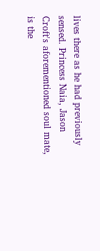lives there as he had previously sensed. Princess Naia, Jason Croft's aforementioned soul mate, is the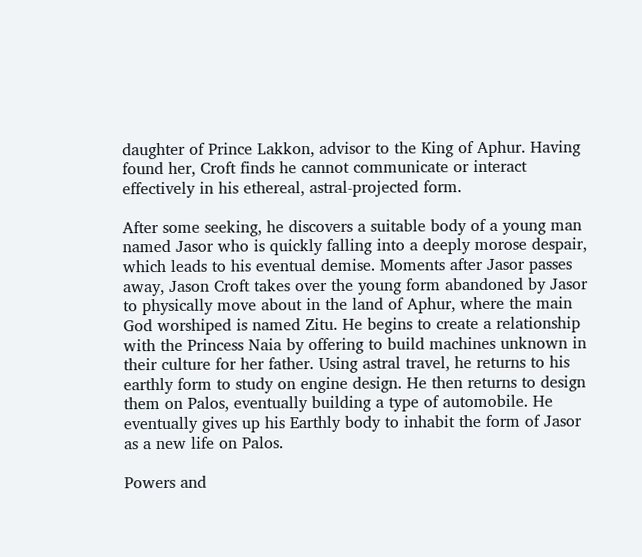daughter of Prince Lakkon, advisor to the King of Aphur. Having found her, Croft finds he cannot communicate or interact effectively in his ethereal, astral-projected form.

After some seeking, he discovers a suitable body of a young man named Jasor who is quickly falling into a deeply morose despair, which leads to his eventual demise. Moments after Jasor passes away, Jason Croft takes over the young form abandoned by Jasor to physically move about in the land of Aphur, where the main God worshiped is named Zitu. He begins to create a relationship with the Princess Naia by offering to build machines unknown in their culture for her father. Using astral travel, he returns to his earthly form to study on engine design. He then returns to design them on Palos, eventually building a type of automobile. He eventually gives up his Earthly body to inhabit the form of Jasor as a new life on Palos.

Powers and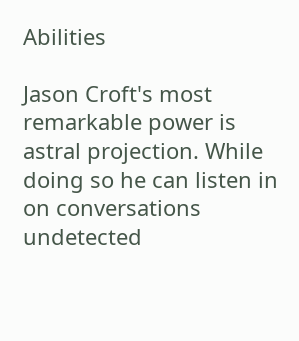Abilities

Jason Croft's most remarkable power is astral projection. While doing so he can listen in on conversations undetected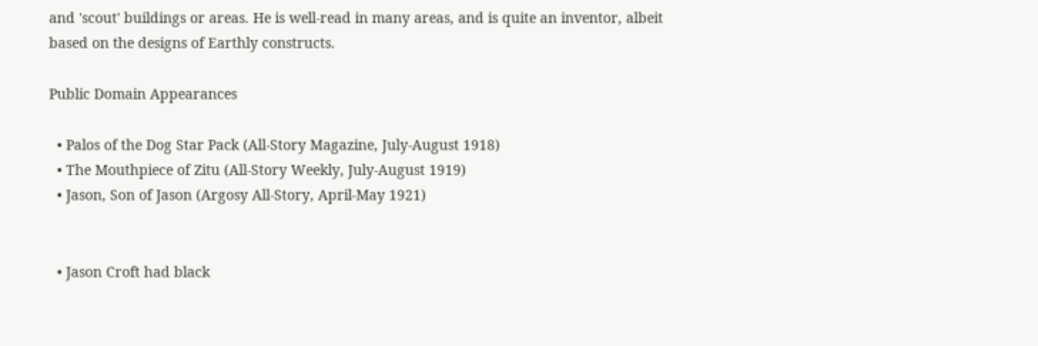and 'scout' buildings or areas. He is well-read in many areas, and is quite an inventor, albeit based on the designs of Earthly constructs.

Public Domain Appearances

  • Palos of the Dog Star Pack (All-Story Magazine, July-August 1918)
  • The Mouthpiece of Zitu (All-Story Weekly, July-August 1919)
  • Jason, Son of Jason (Argosy All-Story, April-May 1921)


  • Jason Croft had black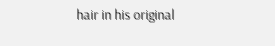hair in his original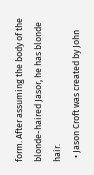form. After assuming the body of the blonde-haired Jasor, he has blonde hair.
  • Jason Croft was created by John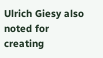Ulrich Giesy also noted for creating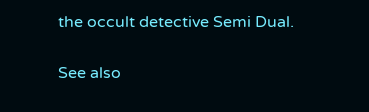the occult detective Semi Dual.

See also